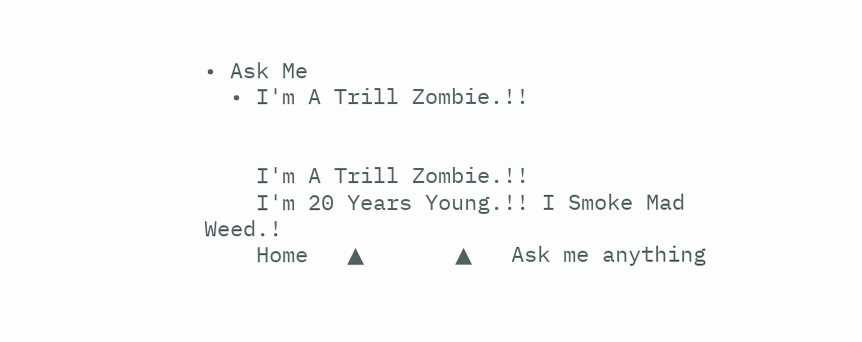• Ask Me
  • I'm A Trill Zombie.!!


    I'm A Trill Zombie.!!
    I'm 20 Years Young.!! I Smoke Mad Weed.!
    Home   ▲       ▲   Ask me anything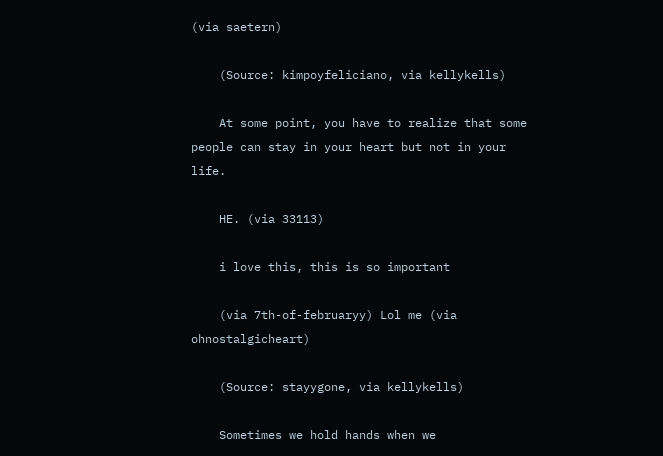(via saetern)

    (Source: kimpoyfeliciano, via kellykells)

    At some point, you have to realize that some people can stay in your heart but not in your life.

    HE. (via 33113)

    i love this, this is so important

    (via 7th-of-februaryy) Lol me (via ohnostalgicheart)

    (Source: stayygone, via kellykells)

    Sometimes we hold hands when we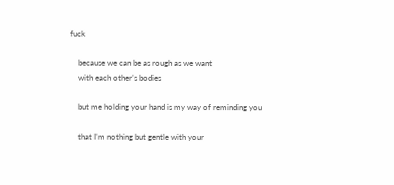fuck

    because we can be as rough as we want
    with each other’s bodies

    but me holding your hand is my way of reminding you

    that I’m nothing but gentle with your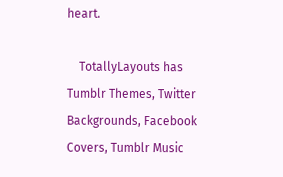heart.

    TotallyLayouts has Tumblr Themes, Twitter Backgrounds, Facebook Covers, Tumblr Music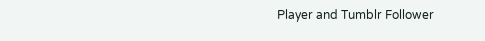Player and Tumblr Follower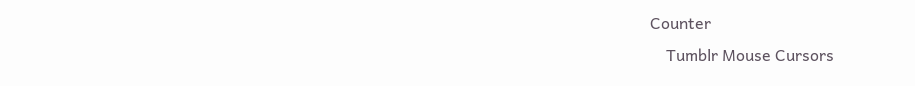Counter
    Tumblr Mouse Cursors